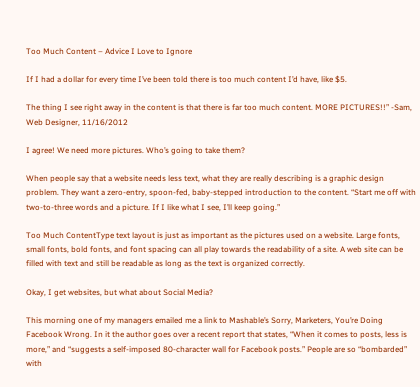Too Much Content – Advice I Love to Ignore

If I had a dollar for every time I’ve been told there is too much content I’d have, like $5.

The thing I see right away in the content is that there is far too much content. MORE PICTURES!!” -Sam, Web Designer, 11/16/2012

I agree! We need more pictures. Who’s going to take them?

When people say that a website needs less text, what they are really describing is a graphic design problem. They want a zero-entry, spoon-fed, baby-stepped introduction to the content. “Start me off with two-to-three words and a picture. If I like what I see, I’ll keep going.”

Too Much ContentType text layout is just as important as the pictures used on a website. Large fonts, small fonts, bold fonts, and font spacing can all play towards the readability of a site. A web site can be filled with text and still be readable as long as the text is organized correctly.

Okay, I get websites, but what about Social Media?

This morning one of my managers emailed me a link to Mashable’s Sorry, Marketers, You’re Doing Facebook Wrong. In it the author goes over a recent report that states, “When it comes to posts, less is more,” and “suggests a self-imposed 80-character wall for Facebook posts.” People are so “bombarded” with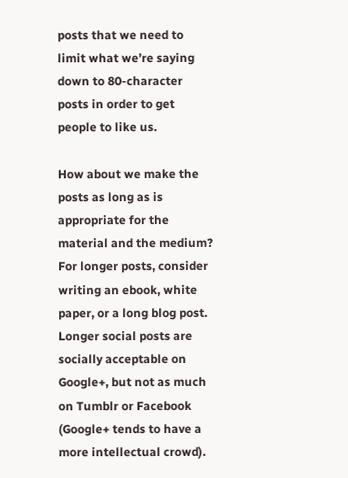posts that we need to limit what we’re saying down to 80-character posts in order to get people to like us.

How about we make the posts as long as is appropriate for the material and the medium? For longer posts, consider writing an ebook, white paper, or a long blog post. Longer social posts are socially acceptable on Google+, but not as much on Tumblr or Facebook (Google+ tends to have a more intellectual crowd).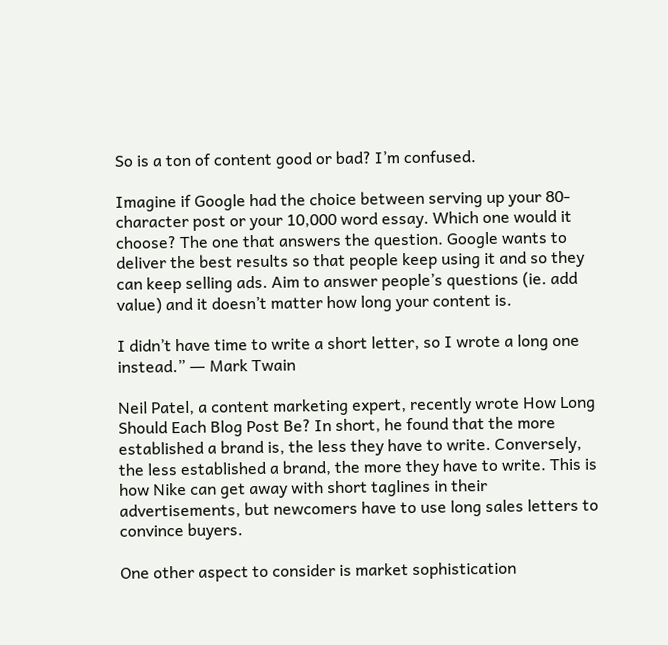So is a ton of content good or bad? I’m confused.

Imagine if Google had the choice between serving up your 80-character post or your 10,000 word essay. Which one would it choose? The one that answers the question. Google wants to deliver the best results so that people keep using it and so they can keep selling ads. Aim to answer people’s questions (ie. add value) and it doesn’t matter how long your content is.

I didn’t have time to write a short letter, so I wrote a long one instead.” ― Mark Twain

Neil Patel, a content marketing expert, recently wrote How Long Should Each Blog Post Be? In short, he found that the more established a brand is, the less they have to write. Conversely, the less established a brand, the more they have to write. This is how Nike can get away with short taglines in their advertisements, but newcomers have to use long sales letters to convince buyers.

One other aspect to consider is market sophistication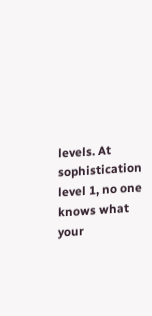levels. At sophistication level 1, no one knows what your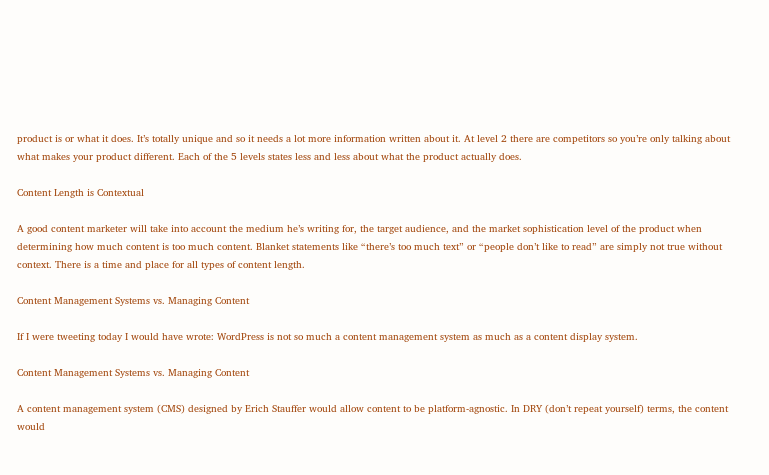product is or what it does. It’s totally unique and so it needs a lot more information written about it. At level 2 there are competitors so you’re only talking about what makes your product different. Each of the 5 levels states less and less about what the product actually does.

Content Length is Contextual

A good content marketer will take into account the medium he’s writing for, the target audience, and the market sophistication level of the product when determining how much content is too much content. Blanket statements like “there’s too much text” or “people don’t like to read” are simply not true without context. There is a time and place for all types of content length.

Content Management Systems vs. Managing Content

If I were tweeting today I would have wrote: WordPress is not so much a content management system as much as a content display system.

Content Management Systems vs. Managing Content

A content management system (CMS) designed by Erich Stauffer would allow content to be platform-agnostic. In DRY (don’t repeat yourself) terms, the content would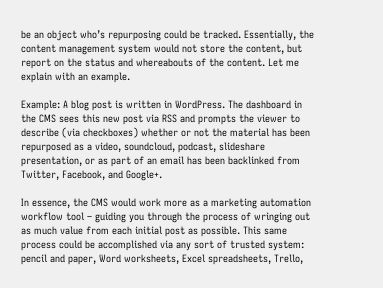be an object who’s repurposing could be tracked. Essentially, the content management system would not store the content, but report on the status and whereabouts of the content. Let me explain with an example.

Example: A blog post is written in WordPress. The dashboard in the CMS sees this new post via RSS and prompts the viewer to describe (via checkboxes) whether or not the material has been repurposed as a video, soundcloud, podcast, slideshare presentation, or as part of an email has been backlinked from Twitter, Facebook, and Google+.

In essence, the CMS would work more as a marketing automation workflow tool – guiding you through the process of wringing out as much value from each initial post as possible. This same process could be accomplished via any sort of trusted system: pencil and paper, Word worksheets, Excel spreadsheets, Trello,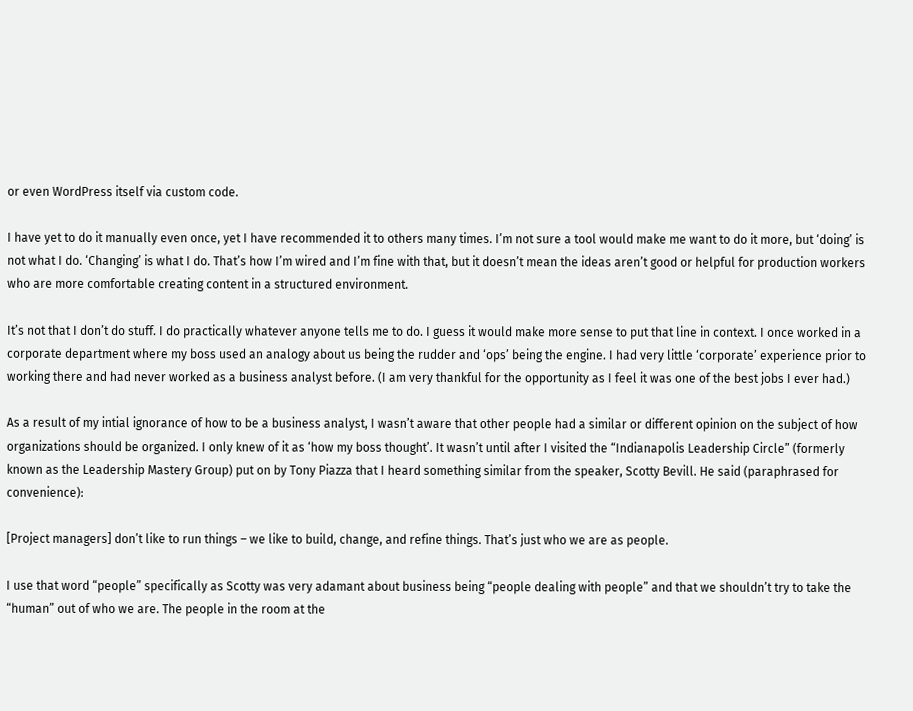or even WordPress itself via custom code.

I have yet to do it manually even once, yet I have recommended it to others many times. I’m not sure a tool would make me want to do it more, but ‘doing’ is not what I do. ‘Changing’ is what I do. That’s how I’m wired and I’m fine with that, but it doesn’t mean the ideas aren’t good or helpful for production workers who are more comfortable creating content in a structured environment.

It’s not that I don’t do stuff. I do practically whatever anyone tells me to do. I guess it would make more sense to put that line in context. I once worked in a corporate department where my boss used an analogy about us being the rudder and ‘ops’ being the engine. I had very little ‘corporate’ experience prior to working there and had never worked as a business analyst before. (I am very thankful for the opportunity as I feel it was one of the best jobs I ever had.)

As a result of my intial ignorance of how to be a business analyst, I wasn’t aware that other people had a similar or different opinion on the subject of how organizations should be organized. I only knew of it as ‘how my boss thought’. It wasn’t until after I visited the “Indianapolis Leadership Circle” (formerly known as the Leadership Mastery Group) put on by Tony Piazza that I heard something similar from the speaker, Scotty Bevill. He said (paraphrased for convenience):

[Project managers] don’t like to run things – we like to build, change, and refine things. That’s just who we are as people.

I use that word “people” specifically as Scotty was very adamant about business being “people dealing with people” and that we shouldn’t try to take the “human” out of who we are. The people in the room at the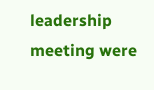leadership meeting were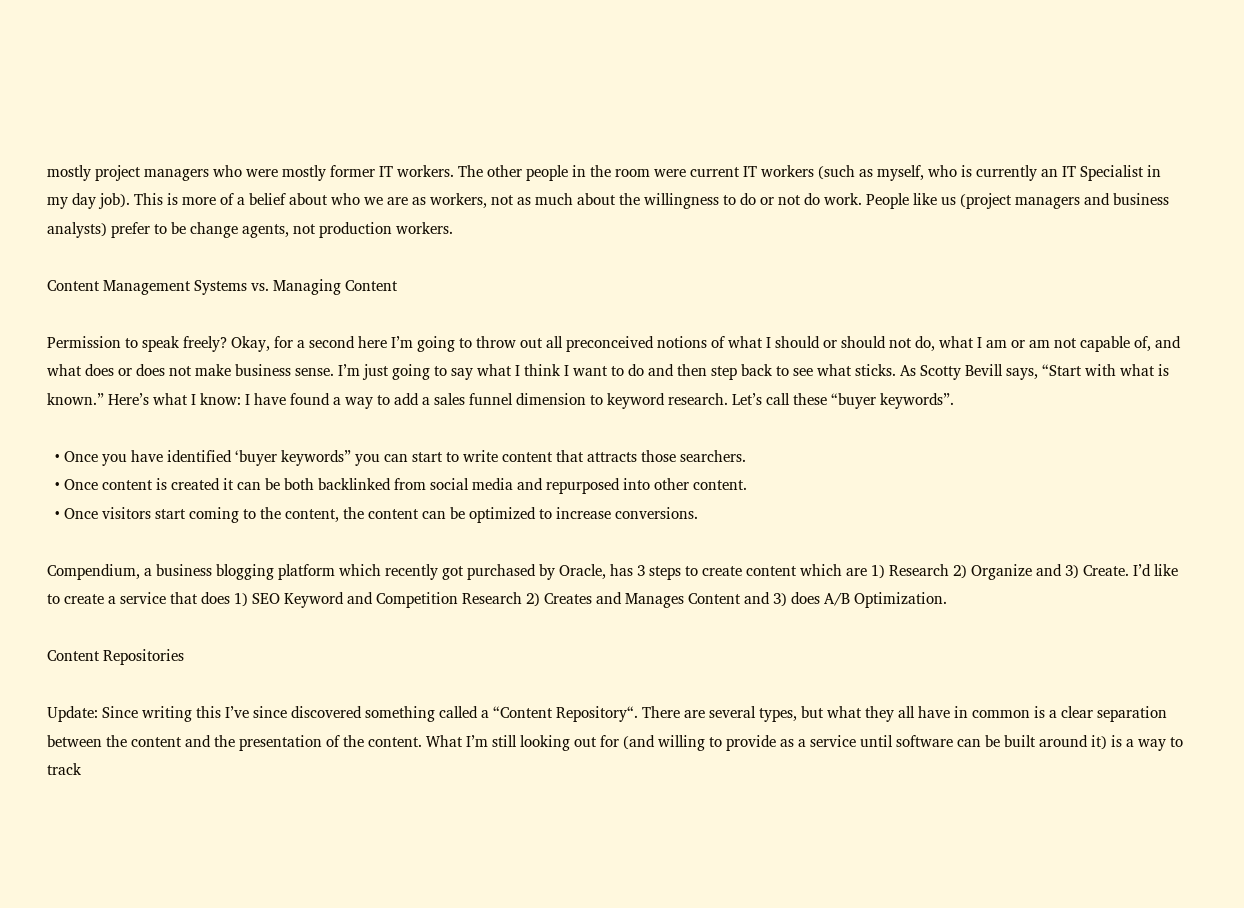mostly project managers who were mostly former IT workers. The other people in the room were current IT workers (such as myself, who is currently an IT Specialist in my day job). This is more of a belief about who we are as workers, not as much about the willingness to do or not do work. People like us (project managers and business analysts) prefer to be change agents, not production workers.

Content Management Systems vs. Managing Content

Permission to speak freely? Okay, for a second here I’m going to throw out all preconceived notions of what I should or should not do, what I am or am not capable of, and what does or does not make business sense. I’m just going to say what I think I want to do and then step back to see what sticks. As Scotty Bevill says, “Start with what is known.” Here’s what I know: I have found a way to add a sales funnel dimension to keyword research. Let’s call these “buyer keywords”.

  • Once you have identified ‘buyer keywords” you can start to write content that attracts those searchers.
  • Once content is created it can be both backlinked from social media and repurposed into other content.
  • Once visitors start coming to the content, the content can be optimized to increase conversions.

Compendium, a business blogging platform which recently got purchased by Oracle, has 3 steps to create content which are 1) Research 2) Organize and 3) Create. I’d like to create a service that does 1) SEO Keyword and Competition Research 2) Creates and Manages Content and 3) does A/B Optimization.

Content Repositories

Update: Since writing this I’ve since discovered something called a “Content Repository“. There are several types, but what they all have in common is a clear separation between the content and the presentation of the content. What I’m still looking out for (and willing to provide as a service until software can be built around it) is a way to track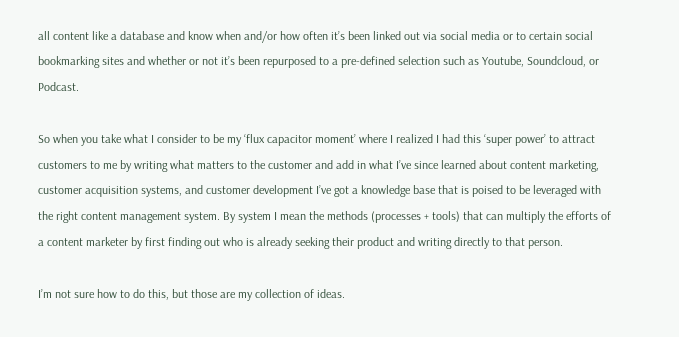all content like a database and know when and/or how often it’s been linked out via social media or to certain social bookmarking sites and whether or not it’s been repurposed to a pre-defined selection such as Youtube, Soundcloud, or Podcast.

So when you take what I consider to be my ‘flux capacitor moment’ where I realized I had this ‘super power’ to attract customers to me by writing what matters to the customer and add in what I’ve since learned about content marketing, customer acquisition systems, and customer development I’ve got a knowledge base that is poised to be leveraged with the right content management system. By system I mean the methods (processes + tools) that can multiply the efforts of a content marketer by first finding out who is already seeking their product and writing directly to that person.

I’m not sure how to do this, but those are my collection of ideas.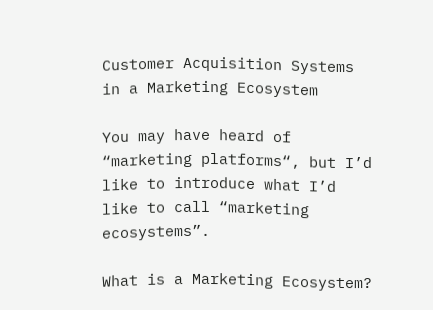Customer Acquisition Systems in a Marketing Ecosystem

You may have heard of “marketing platforms“, but I’d like to introduce what I’d like to call “marketing ecosystems”.

What is a Marketing Ecosystem?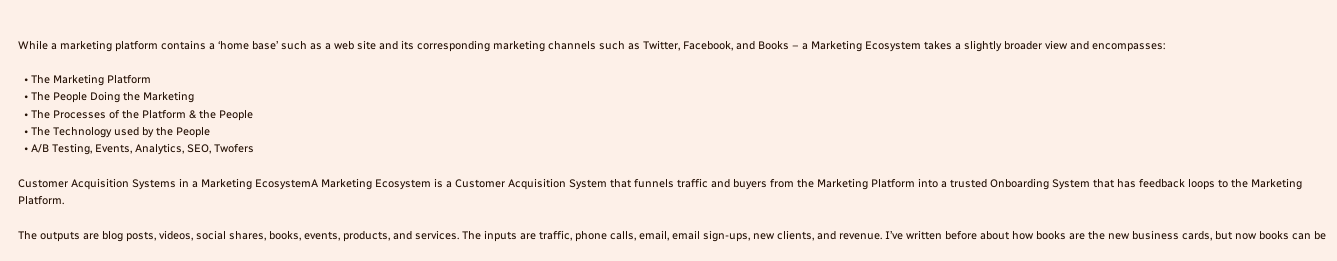While a marketing platform contains a ‘home base’ such as a web site and its corresponding marketing channels such as Twitter, Facebook, and Books – a Marketing Ecosystem takes a slightly broader view and encompasses:

  • The Marketing Platform
  • The People Doing the Marketing
  • The Processes of the Platform & the People
  • The Technology used by the People
  • A/B Testing, Events, Analytics, SEO, Twofers

Customer Acquisition Systems in a Marketing EcosystemA Marketing Ecosystem is a Customer Acquisition System that funnels traffic and buyers from the Marketing Platform into a trusted Onboarding System that has feedback loops to the Marketing Platform.

The outputs are blog posts, videos, social shares, books, events, products, and services. The inputs are traffic, phone calls, email, email sign-ups, new clients, and revenue. I’ve written before about how books are the new business cards, but now books can be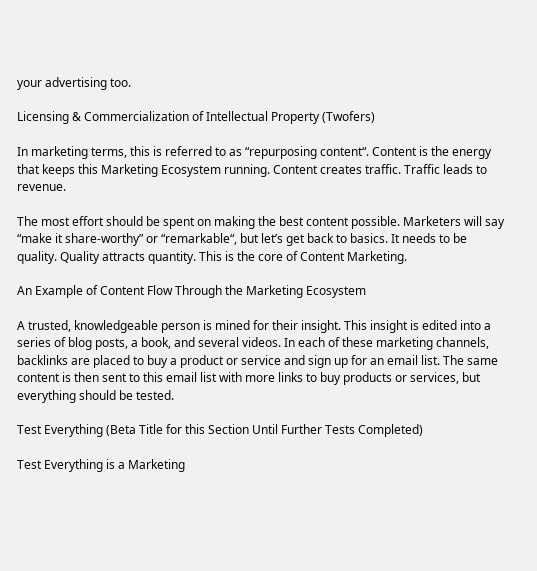your advertising too.

Licensing & Commercialization of Intellectual Property (Twofers)

In marketing terms, this is referred to as “repurposing content“. Content is the energy that keeps this Marketing Ecosystem running. Content creates traffic. Traffic leads to revenue.

The most effort should be spent on making the best content possible. Marketers will say “make it share-worthy” or “remarkable“, but let’s get back to basics. It needs to be quality. Quality attracts quantity. This is the core of Content Marketing.

An Example of Content Flow Through the Marketing Ecosystem

A trusted, knowledgeable person is mined for their insight. This insight is edited into a series of blog posts, a book, and several videos. In each of these marketing channels, backlinks are placed to buy a product or service and sign up for an email list. The same content is then sent to this email list with more links to buy products or services, but everything should be tested.

Test Everything (Beta Title for this Section Until Further Tests Completed)

Test Everything is a Marketing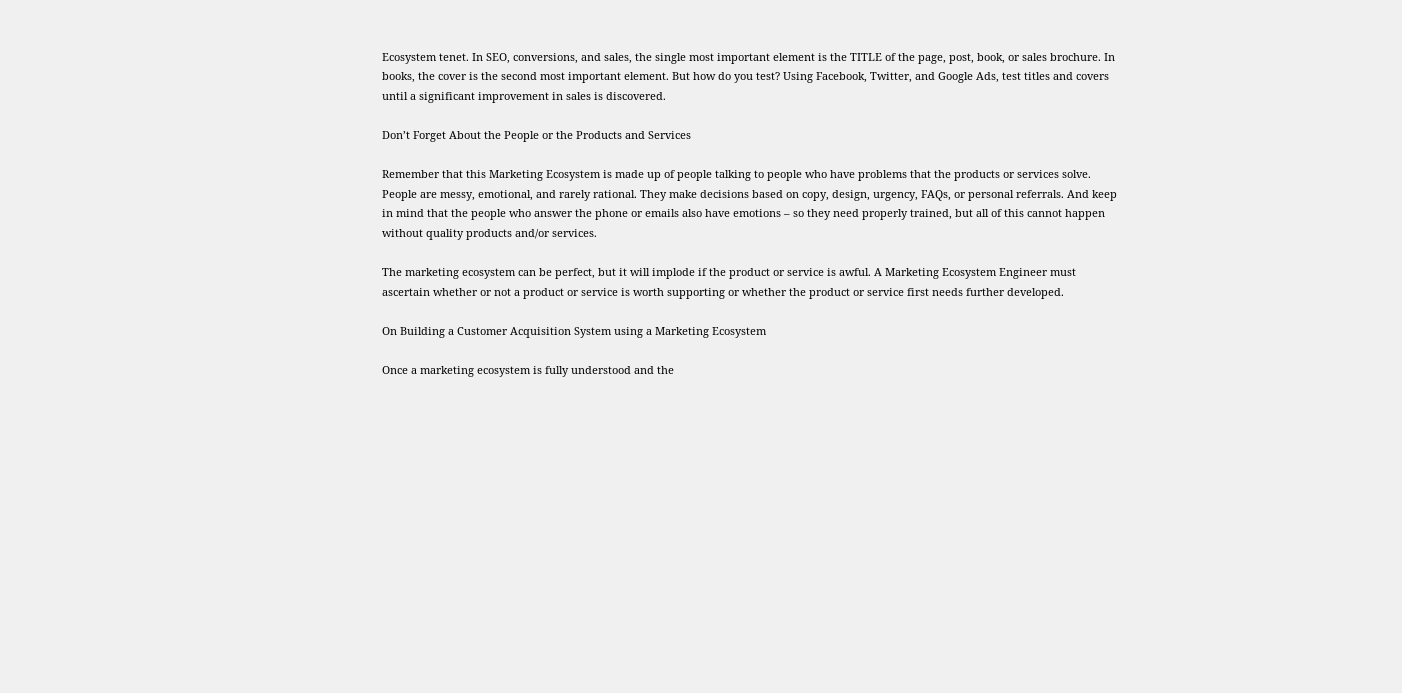Ecosystem tenet. In SEO, conversions, and sales, the single most important element is the TITLE of the page, post, book, or sales brochure. In books, the cover is the second most important element. But how do you test? Using Facebook, Twitter, and Google Ads, test titles and covers until a significant improvement in sales is discovered.

Don’t Forget About the People or the Products and Services

Remember that this Marketing Ecosystem is made up of people talking to people who have problems that the products or services solve. People are messy, emotional, and rarely rational. They make decisions based on copy, design, urgency, FAQs, or personal referrals. And keep in mind that the people who answer the phone or emails also have emotions – so they need properly trained, but all of this cannot happen without quality products and/or services.

The marketing ecosystem can be perfect, but it will implode if the product or service is awful. A Marketing Ecosystem Engineer must ascertain whether or not a product or service is worth supporting or whether the product or service first needs further developed.

On Building a Customer Acquisition System using a Marketing Ecosystem

Once a marketing ecosystem is fully understood and the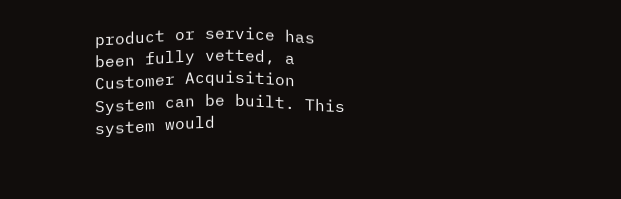product or service has been fully vetted, a Customer Acquisition System can be built. This system would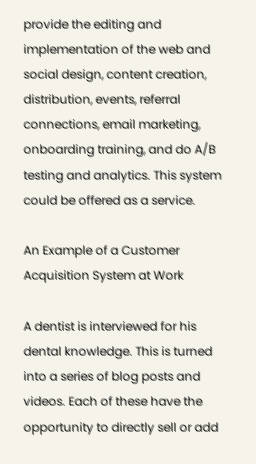provide the editing and implementation of the web and social design, content creation, distribution, events, referral connections, email marketing, onboarding training, and do A/B testing and analytics. This system could be offered as a service.

An Example of a Customer Acquisition System at Work

A dentist is interviewed for his dental knowledge. This is turned into a series of blog posts and videos. Each of these have the opportunity to directly sell or add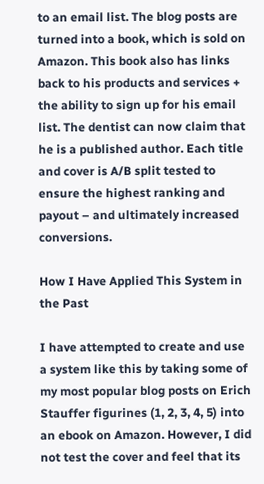to an email list. The blog posts are turned into a book, which is sold on Amazon. This book also has links back to his products and services + the ability to sign up for his email list. The dentist can now claim that he is a published author. Each title and cover is A/B split tested to ensure the highest ranking and payout – and ultimately increased conversions.

How I Have Applied This System in the Past

I have attempted to create and use a system like this by taking some of my most popular blog posts on Erich Stauffer figurines (1, 2, 3, 4, 5) into an ebook on Amazon. However, I did not test the cover and feel that its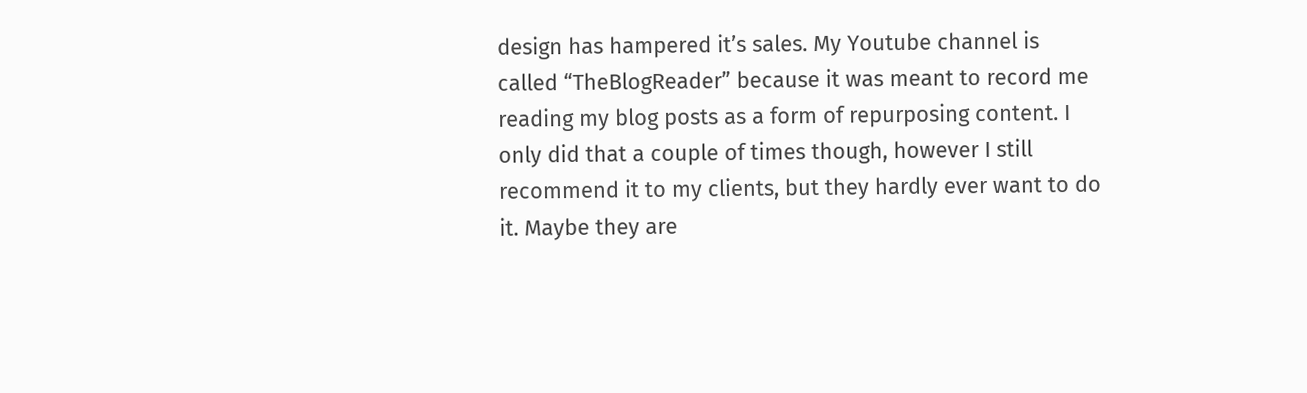design has hampered it’s sales. My Youtube channel is called “TheBlogReader” because it was meant to record me reading my blog posts as a form of repurposing content. I only did that a couple of times though, however I still recommend it to my clients, but they hardly ever want to do it. Maybe they are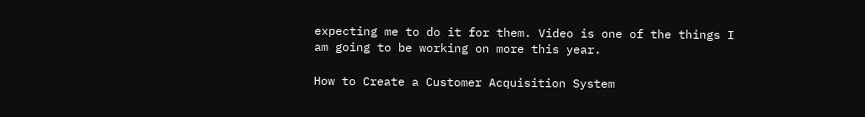expecting me to do it for them. Video is one of the things I am going to be working on more this year.

How to Create a Customer Acquisition System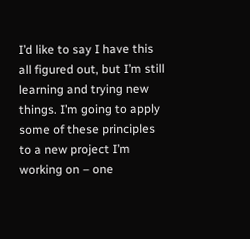I’d like to say I have this all figured out, but I’m still learning and trying new things. I’m going to apply some of these principles to a new project I’m working on – one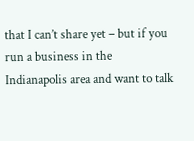that I can’t share yet – but if you run a business in the Indianapolis area and want to talk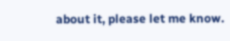about it, please let me know.